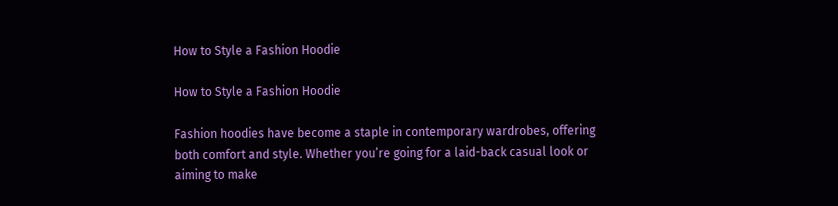How to Style a Fashion Hoodie

How to Style a Fashion Hoodie

Fashion hoodies have become a staple in contemporary wardrobes, offering both comfort and style. Whether you’re going for a laid-back casual look or aiming to make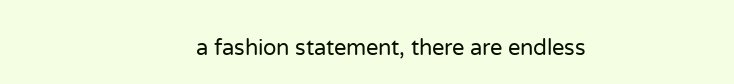a fashion statement, there are endless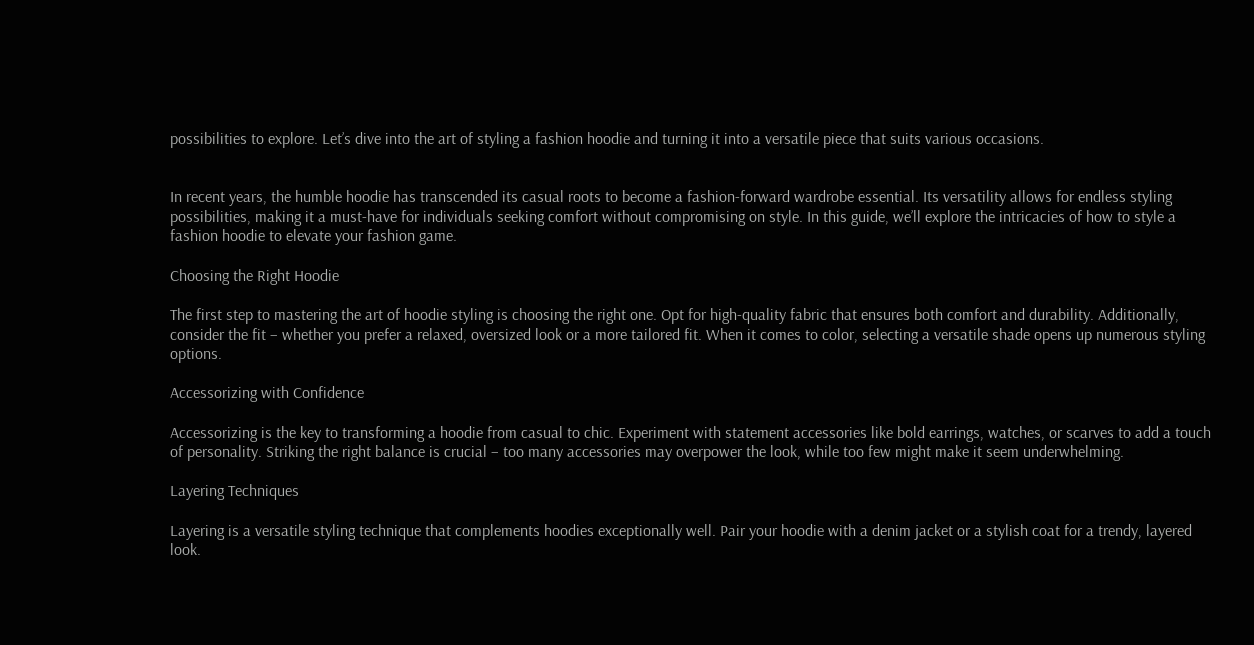possibilities to explore. Let’s dive into the art of styling a fashion hoodie and turning it into a versatile piece that suits various occasions.


In recent years, the humble hoodie has transcended its casual roots to become a fashion-forward wardrobe essential. Its versatility allows for endless styling possibilities, making it a must-have for individuals seeking comfort without compromising on style. In this guide, we’ll explore the intricacies of how to style a fashion hoodie to elevate your fashion game.

Choosing the Right Hoodie

The first step to mastering the art of hoodie styling is choosing the right one. Opt for high-quality fabric that ensures both comfort and durability. Additionally, consider the fit – whether you prefer a relaxed, oversized look or a more tailored fit. When it comes to color, selecting a versatile shade opens up numerous styling options.

Accessorizing with Confidence

Accessorizing is the key to transforming a hoodie from casual to chic. Experiment with statement accessories like bold earrings, watches, or scarves to add a touch of personality. Striking the right balance is crucial – too many accessories may overpower the look, while too few might make it seem underwhelming.

Layering Techniques

Layering is a versatile styling technique that complements hoodies exceptionally well. Pair your hoodie with a denim jacket or a stylish coat for a trendy, layered look.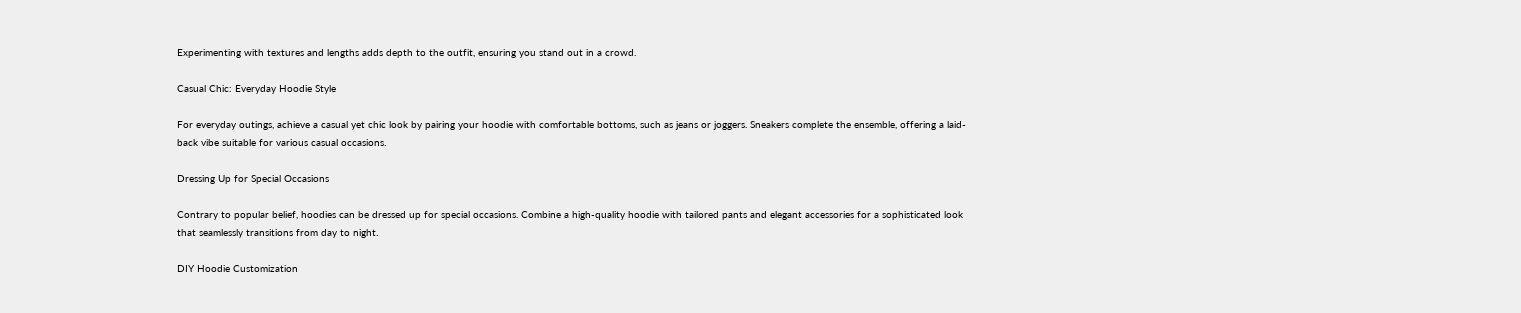Experimenting with textures and lengths adds depth to the outfit, ensuring you stand out in a crowd.

Casual Chic: Everyday Hoodie Style

For everyday outings, achieve a casual yet chic look by pairing your hoodie with comfortable bottoms, such as jeans or joggers. Sneakers complete the ensemble, offering a laid-back vibe suitable for various casual occasions.

Dressing Up for Special Occasions

Contrary to popular belief, hoodies can be dressed up for special occasions. Combine a high-quality hoodie with tailored pants and elegant accessories for a sophisticated look that seamlessly transitions from day to night.

DIY Hoodie Customization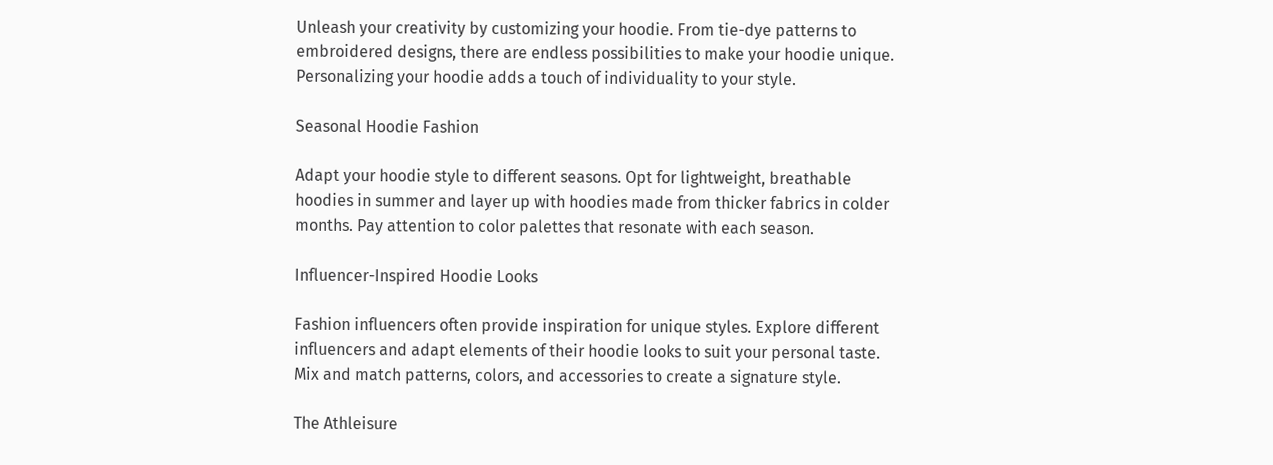Unleash your creativity by customizing your hoodie. From tie-dye patterns to embroidered designs, there are endless possibilities to make your hoodie unique. Personalizing your hoodie adds a touch of individuality to your style.

Seasonal Hoodie Fashion

Adapt your hoodie style to different seasons. Opt for lightweight, breathable hoodies in summer and layer up with hoodies made from thicker fabrics in colder months. Pay attention to color palettes that resonate with each season.

Influencer-Inspired Hoodie Looks

Fashion influencers often provide inspiration for unique styles. Explore different influencers and adapt elements of their hoodie looks to suit your personal taste. Mix and match patterns, colors, and accessories to create a signature style.

The Athleisure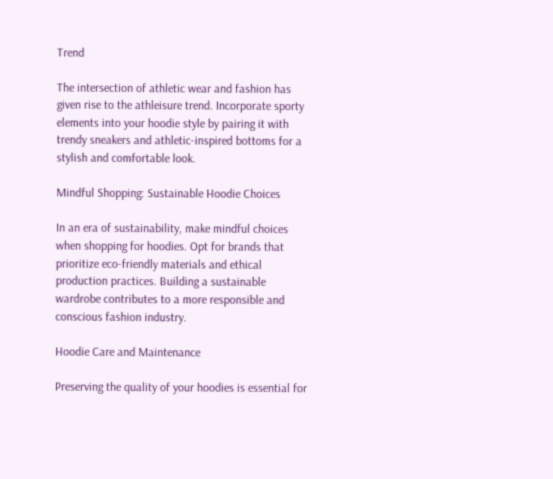Trend

The intersection of athletic wear and fashion has given rise to the athleisure trend. Incorporate sporty elements into your hoodie style by pairing it with trendy sneakers and athletic-inspired bottoms for a stylish and comfortable look.

Mindful Shopping: Sustainable Hoodie Choices

In an era of sustainability, make mindful choices when shopping for hoodies. Opt for brands that prioritize eco-friendly materials and ethical production practices. Building a sustainable wardrobe contributes to a more responsible and conscious fashion industry.

Hoodie Care and Maintenance

Preserving the quality of your hoodies is essential for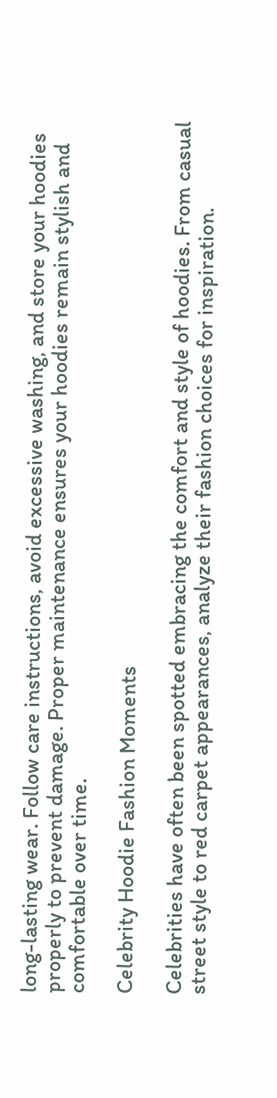long-lasting wear. Follow care instructions, avoid excessive washing, and store your hoodies properly to prevent damage. Proper maintenance ensures your hoodies remain stylish and comfortable over time.

Celebrity Hoodie Fashion Moments

Celebrities have often been spotted embracing the comfort and style of hoodies. From casual street style to red carpet appearances, analyze their fashion choices for inspiration.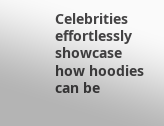Celebrities effortlessly showcase how hoodies can be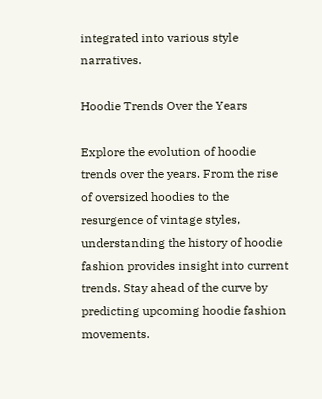integrated into various style narratives.

Hoodie Trends Over the Years

Explore the evolution of hoodie trends over the years. From the rise of oversized hoodies to the resurgence of vintage styles, understanding the history of hoodie fashion provides insight into current trends. Stay ahead of the curve by predicting upcoming hoodie fashion movements.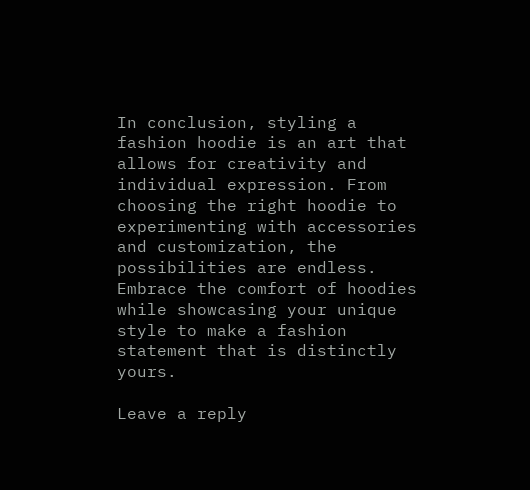In conclusion, styling a fashion hoodie is an art that allows for creativity and individual expression. From choosing the right hoodie to experimenting with accessories and customization, the possibilities are endless. Embrace the comfort of hoodies while showcasing your unique style to make a fashion statement that is distinctly yours.

Leave a reply